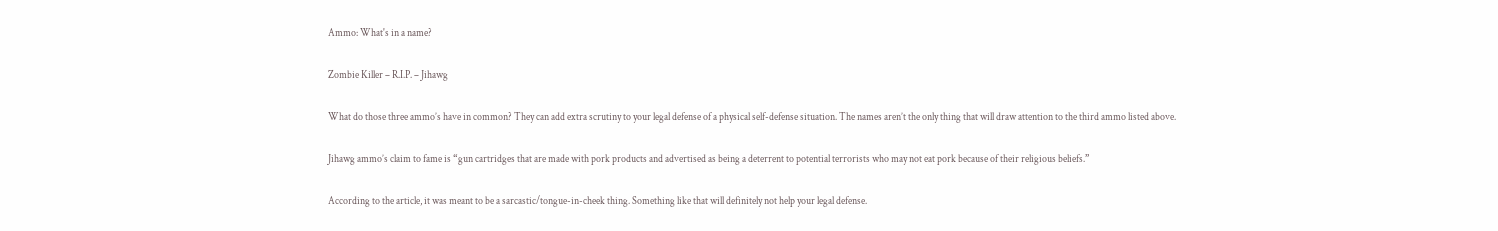Ammo: What's in a name?

Zombie Killer – R.I.P. – Jihawg

What do those three ammo’s have in common? They can add extra scrutiny to your legal defense of a physical self-defense situation. The names aren’t the only thing that will draw attention to the third ammo listed above.

Jihawg ammo’s claim to fame is “gun cartridges that are made with pork products and advertised as being a deterrent to potential terrorists who may not eat pork because of their religious beliefs.”

According to the article, it was meant to be a sarcastic/tongue-in-cheek thing. Something like that will definitely not help your legal defense.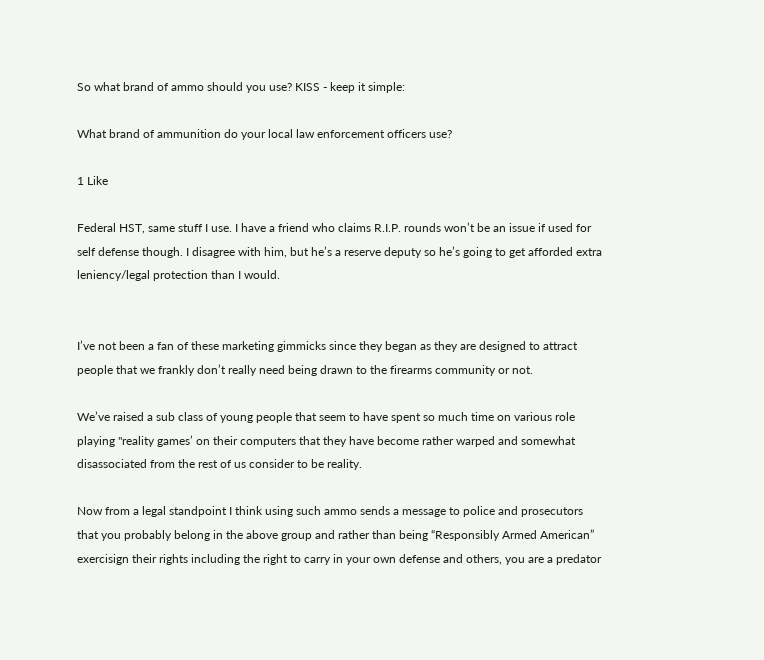So what brand of ammo should you use? KISS - keep it simple:

What brand of ammunition do your local law enforcement officers use?

1 Like

Federal HST, same stuff I use. I have a friend who claims R.I.P. rounds won’t be an issue if used for self defense though. I disagree with him, but he’s a reserve deputy so he’s going to get afforded extra leniency/legal protection than I would.


I’ve not been a fan of these marketing gimmicks since they began as they are designed to attract people that we frankly don’t really need being drawn to the firearms community or not.

We’ve raised a sub class of young people that seem to have spent so much time on various role playing "reality games’ on their computers that they have become rather warped and somewhat disassociated from the rest of us consider to be reality.

Now from a legal standpoint I think using such ammo sends a message to police and prosecutors that you probably belong in the above group and rather than being “Responsibly Armed American” exercisign their rights including the right to carry in your own defense and others, you are a predator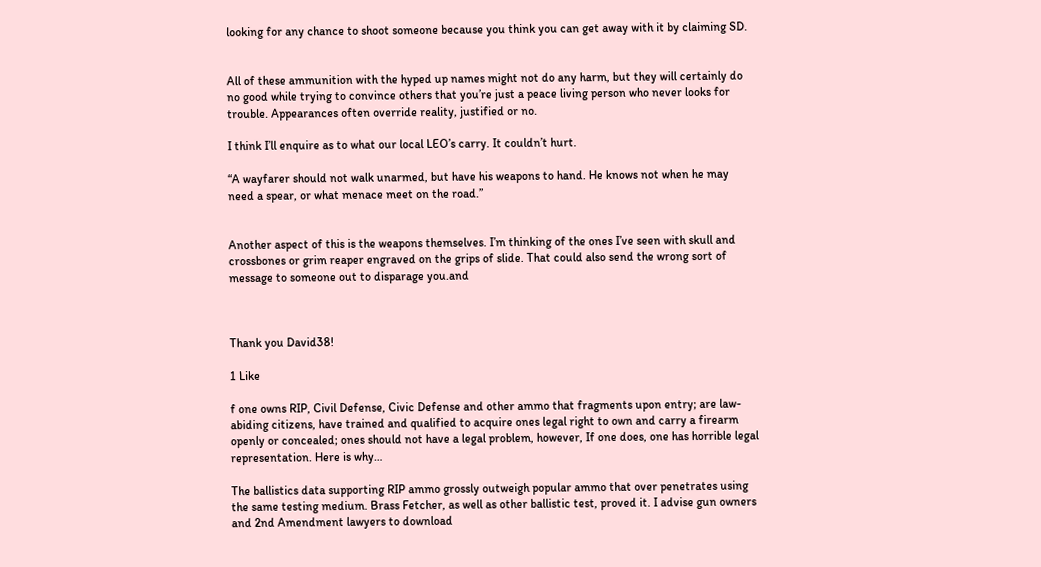looking for any chance to shoot someone because you think you can get away with it by claiming SD.


All of these ammunition with the hyped up names might not do any harm, but they will certainly do no good while trying to convince others that you’re just a peace living person who never looks for trouble. Appearances often override reality, justified or no.

I think I’ll enquire as to what our local LEO’s carry. It couldn’t hurt.

“A wayfarer should not walk unarmed, but have his weapons to hand. He knows not when he may need a spear, or what menace meet on the road.”


Another aspect of this is the weapons themselves. I’m thinking of the ones I’ve seen with skull and crossbones or grim reaper engraved on the grips of slide. That could also send the wrong sort of message to someone out to disparage you.and



Thank you David38!

1 Like

f one owns RIP, Civil Defense, Civic Defense and other ammo that fragments upon entry; are law-abiding citizens, have trained and qualified to acquire ones legal right to own and carry a firearm openly or concealed; ones should not have a legal problem, however, If one does, one has horrible legal representation. Here is why…

The ballistics data supporting RIP ammo grossly outweigh popular ammo that over penetrates using the same testing medium. Brass Fetcher, as well as other ballistic test, proved it. I advise gun owners and 2nd Amendment lawyers to download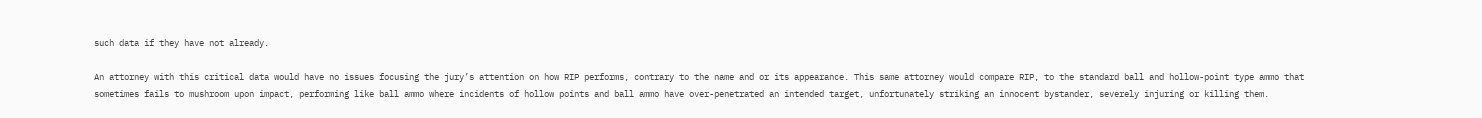such data if they have not already.

An attorney with this critical data would have no issues focusing the jury’s attention on how RIP performs, contrary to the name and or its appearance. This same attorney would compare RIP, to the standard ball and hollow-point type ammo that sometimes fails to mushroom upon impact, performing like ball ammo where incidents of hollow points and ball ammo have over-penetrated an intended target, unfortunately striking an innocent bystander, severely injuring or killing them.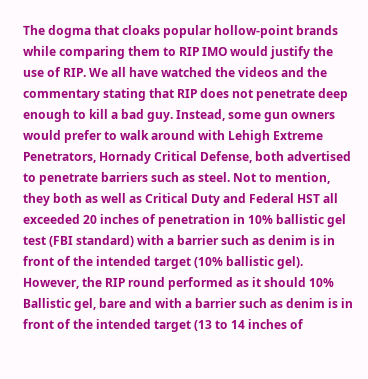The dogma that cloaks popular hollow-point brands while comparing them to RIP IMO would justify the use of RIP. We all have watched the videos and the commentary stating that RIP does not penetrate deep enough to kill a bad guy. Instead, some gun owners would prefer to walk around with Lehigh Extreme Penetrators, Hornady Critical Defense, both advertised to penetrate barriers such as steel. Not to mention, they both as well as Critical Duty and Federal HST all exceeded 20 inches of penetration in 10% ballistic gel test (FBI standard) with a barrier such as denim is in front of the intended target (10% ballistic gel). However, the RIP round performed as it should 10% Ballistic gel, bare and with a barrier such as denim is in front of the intended target (13 to 14 inches of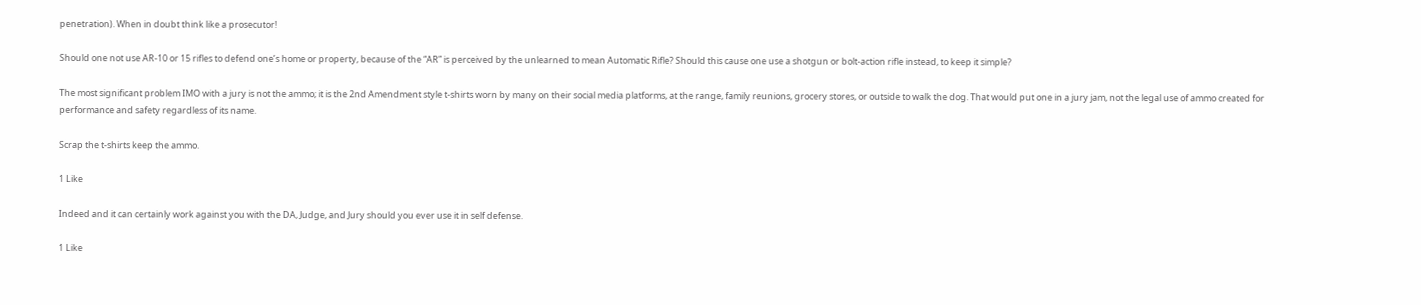penetration). When in doubt think like a prosecutor!

Should one not use AR-10 or 15 rifles to defend one’s home or property, because of the “AR” is perceived by the unlearned to mean Automatic Rifle? Should this cause one use a shotgun or bolt-action rifle instead, to keep it simple?

The most significant problem IMO with a jury is not the ammo; it is the 2nd Amendment style t-shirts worn by many on their social media platforms, at the range, family reunions, grocery stores, or outside to walk the dog. That would put one in a jury jam, not the legal use of ammo created for performance and safety regardless of its name.

Scrap the t-shirts keep the ammo.

1 Like

Indeed and it can certainly work against you with the DA, Judge, and Jury should you ever use it in self defense.

1 Like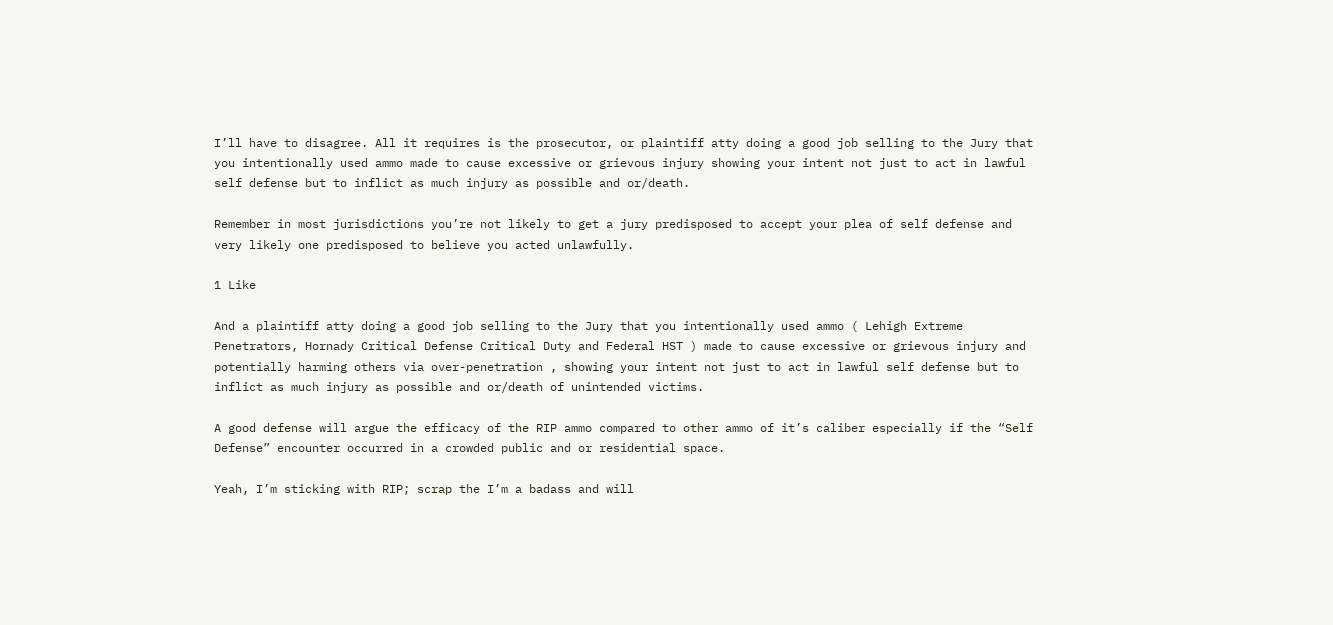I’ll have to disagree. All it requires is the prosecutor, or plaintiff atty doing a good job selling to the Jury that you intentionally used ammo made to cause excessive or grievous injury showing your intent not just to act in lawful self defense but to inflict as much injury as possible and or/death.

Remember in most jurisdictions you’re not likely to get a jury predisposed to accept your plea of self defense and very likely one predisposed to believe you acted unlawfully.

1 Like

And a plaintiff atty doing a good job selling to the Jury that you intentionally used ammo ( Lehigh Extreme Penetrators, Hornady Critical Defense Critical Duty and Federal HST ) made to cause excessive or grievous injury and potentially harming others via over-penetration , showing your intent not just to act in lawful self defense but to inflict as much injury as possible and or/death of unintended victims.

A good defense will argue the efficacy of the RIP ammo compared to other ammo of it’s caliber especially if the “Self Defense” encounter occurred in a crowded public and or residential space.

Yeah, I’m sticking with RIP; scrap the I’m a badass and will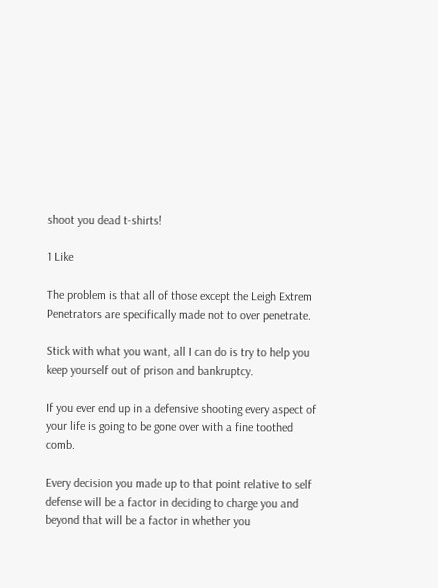shoot you dead t-shirts!

1 Like

The problem is that all of those except the Leigh Extrem Penetrators are specifically made not to over penetrate.

Stick with what you want, all I can do is try to help you keep yourself out of prison and bankruptcy.

If you ever end up in a defensive shooting every aspect of your life is going to be gone over with a fine toothed comb.

Every decision you made up to that point relative to self defense will be a factor in deciding to charge you and beyond that will be a factor in whether you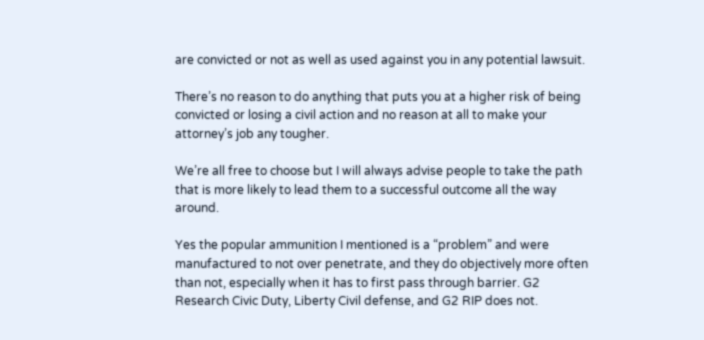are convicted or not as well as used against you in any potential lawsuit.

There’s no reason to do anything that puts you at a higher risk of being convicted or losing a civil action and no reason at all to make your attorney’s job any tougher.

We’re all free to choose but I will always advise people to take the path that is more likely to lead them to a successful outcome all the way around.

Yes the popular ammunition I mentioned is a “problem” and were manufactured to not over penetrate, and they do objectively more often than not, especially when it has to first pass through barrier. G2 Research Civic Duty, Liberty Civil defense, and G2 RIP does not.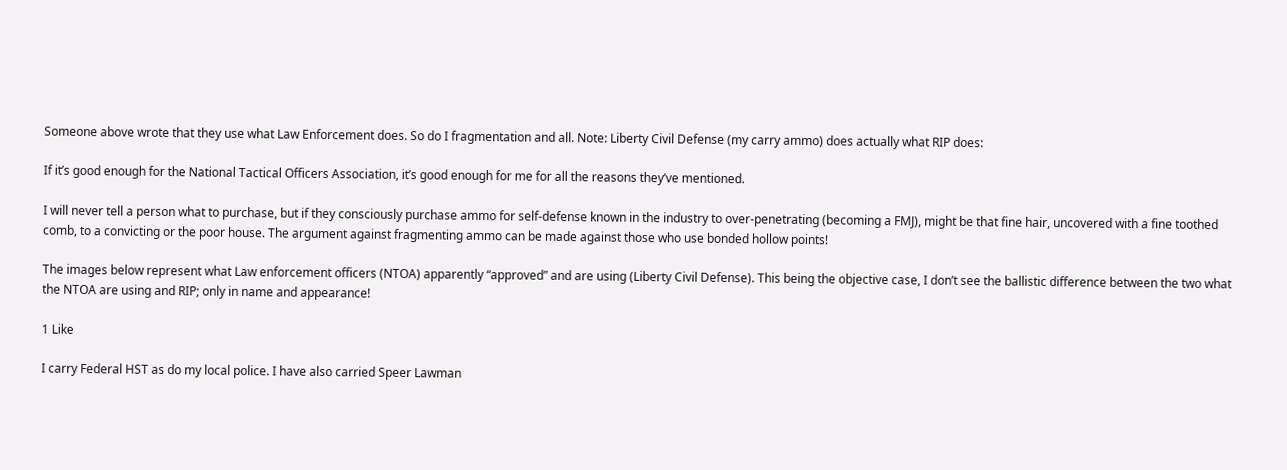Someone above wrote that they use what Law Enforcement does. So do I fragmentation and all. Note: Liberty Civil Defense (my carry ammo) does actually what RIP does:

If it’s good enough for the National Tactical Officers Association, it’s good enough for me for all the reasons they’ve mentioned.

I will never tell a person what to purchase, but if they consciously purchase ammo for self-defense known in the industry to over-penetrating (becoming a FMJ), might be that fine hair, uncovered with a fine toothed comb, to a convicting or the poor house. The argument against fragmenting ammo can be made against those who use bonded hollow points!

The images below represent what Law enforcement officers (NTOA) apparently “approved” and are using (Liberty Civil Defense). This being the objective case, I don’t see the ballistic difference between the two what the NTOA are using and RIP; only in name and appearance!

1 Like

I carry Federal HST as do my local police. I have also carried Speer Lawman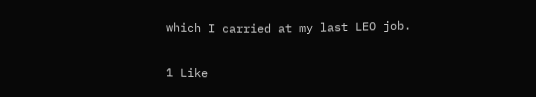which I carried at my last LEO job.

1 Like